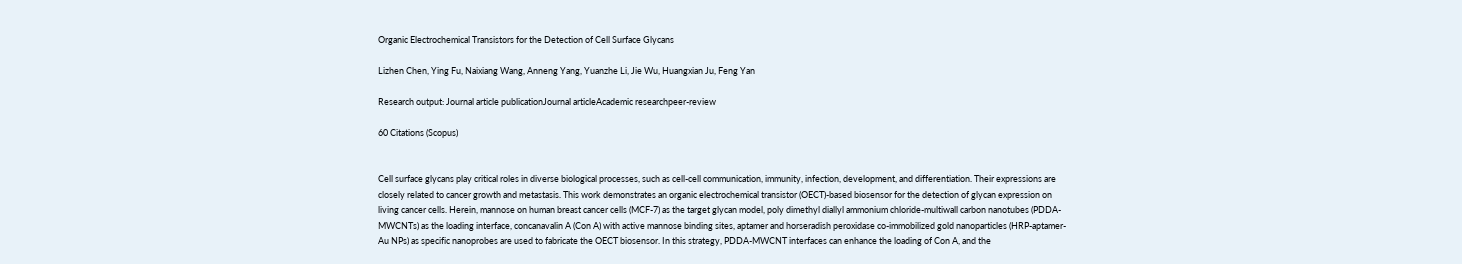Organic Electrochemical Transistors for the Detection of Cell Surface Glycans

Lizhen Chen, Ying Fu, Naixiang Wang, Anneng Yang, Yuanzhe Li, Jie Wu, Huangxian Ju, Feng Yan

Research output: Journal article publicationJournal articleAcademic researchpeer-review

60 Citations (Scopus)


Cell surface glycans play critical roles in diverse biological processes, such as cell-cell communication, immunity, infection, development, and differentiation. Their expressions are closely related to cancer growth and metastasis. This work demonstrates an organic electrochemical transistor (OECT)-based biosensor for the detection of glycan expression on living cancer cells. Herein, mannose on human breast cancer cells (MCF-7) as the target glycan model, poly dimethyl diallyl ammonium chloride-multiwall carbon nanotubes (PDDA-MWCNTs) as the loading interface, concanavalin A (Con A) with active mannose binding sites, aptamer and horseradish peroxidase co-immobilized gold nanoparticles (HRP-aptamer-Au NPs) as specific nanoprobes are used to fabricate the OECT biosensor. In this strategy, PDDA-MWCNT interfaces can enhance the loading of Con A, and the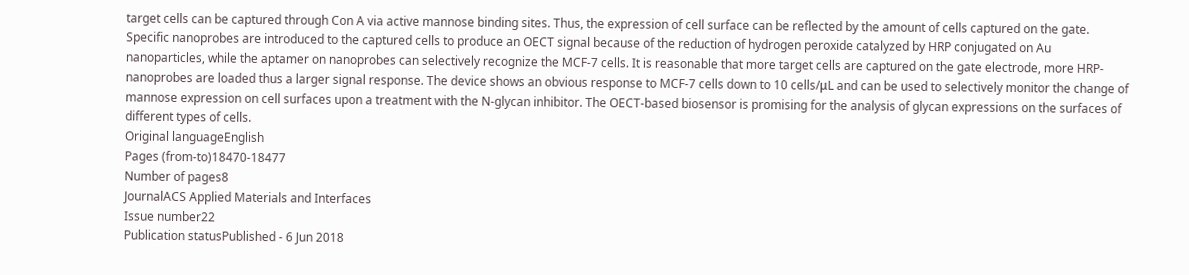target cells can be captured through Con A via active mannose binding sites. Thus, the expression of cell surface can be reflected by the amount of cells captured on the gate. Specific nanoprobes are introduced to the captured cells to produce an OECT signal because of the reduction of hydrogen peroxide catalyzed by HRP conjugated on Au nanoparticles, while the aptamer on nanoprobes can selectively recognize the MCF-7 cells. It is reasonable that more target cells are captured on the gate electrode, more HRP-nanoprobes are loaded thus a larger signal response. The device shows an obvious response to MCF-7 cells down to 10 cells/μL and can be used to selectively monitor the change of mannose expression on cell surfaces upon a treatment with the N-glycan inhibitor. The OECT-based biosensor is promising for the analysis of glycan expressions on the surfaces of different types of cells.
Original languageEnglish
Pages (from-to)18470-18477
Number of pages8
JournalACS Applied Materials and Interfaces
Issue number22
Publication statusPublished - 6 Jun 2018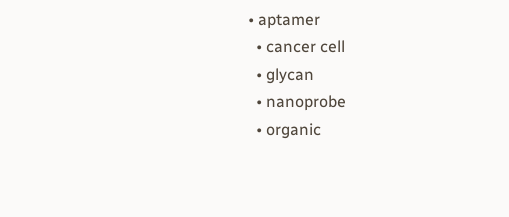• aptamer
  • cancer cell
  • glycan
  • nanoprobe
  • organic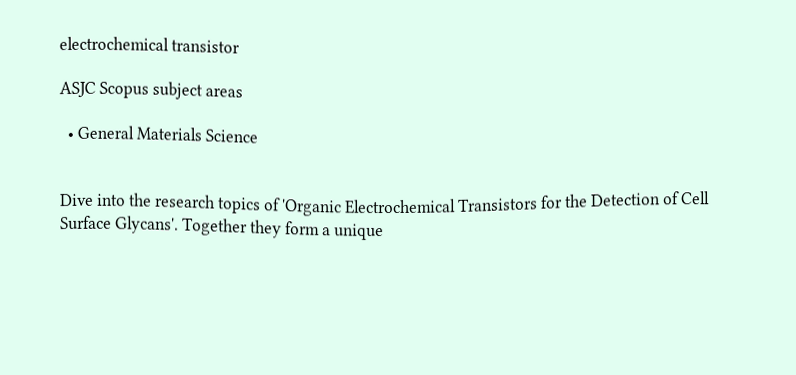electrochemical transistor

ASJC Scopus subject areas

  • General Materials Science


Dive into the research topics of 'Organic Electrochemical Transistors for the Detection of Cell Surface Glycans'. Together they form a unique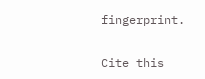fingerprint.

Cite this